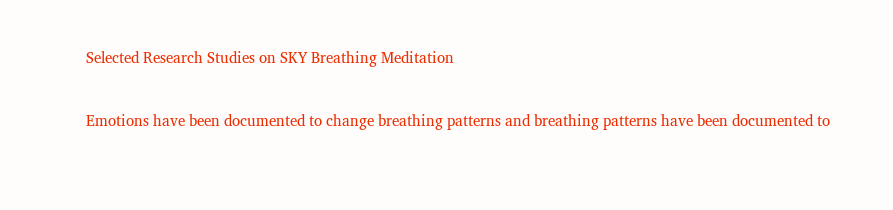Selected Research Studies on SKY Breathing Meditation

Emotions have been documented to change breathing patterns and breathing patterns have been documented to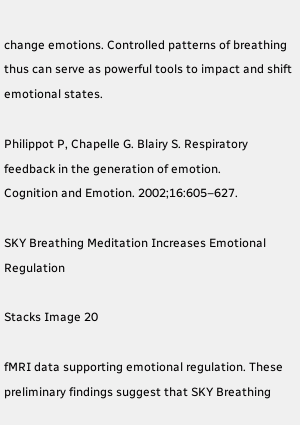change emotions. Controlled patterns of breathing thus can serve as powerful tools to impact and shift emotional states.

Philippot P, Chapelle G. Blairy S. Respiratory feedback in the generation of emotion.
Cognition and Emotion. 2002;16:605–627.

SKY Breathing Meditation Increases Emotional Regulation

Stacks Image 20

fMRI data supporting emotional regulation. These preliminary findings suggest that SKY Breathing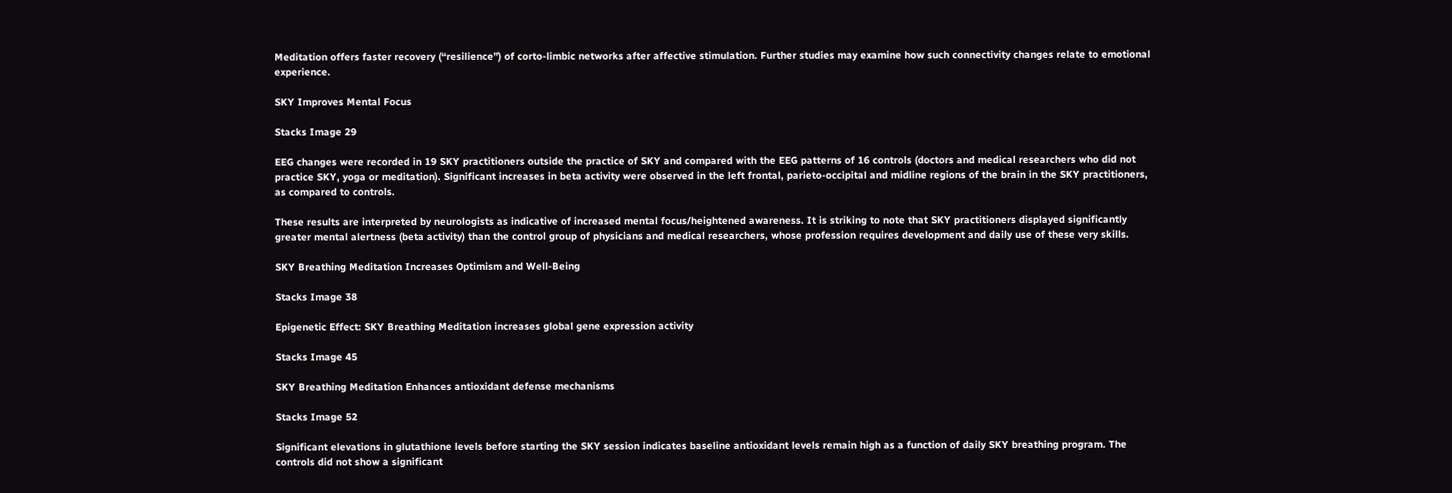Meditation offers faster recovery (“resilience”) of corto-limbic networks after affective stimulation. Further studies may examine how such connectivity changes relate to emotional experience.

SKY Improves Mental Focus

Stacks Image 29

EEG changes were recorded in 19 SKY practitioners outside the practice of SKY and compared with the EEG patterns of 16 controls (doctors and medical researchers who did not practice SKY, yoga or meditation). Significant increases in beta activity were observed in the left frontal, parieto-occipital and midline regions of the brain in the SKY practitioners, as compared to controls.

These results are interpreted by neurologists as indicative of increased mental focus/heightened awareness. It is striking to note that SKY practitioners displayed significantly greater mental alertness (beta activity) than the control group of physicians and medical researchers, whose profession requires development and daily use of these very skills.

SKY Breathing Meditation Increases Optimism and Well-Being

Stacks Image 38

Epigenetic Effect: SKY Breathing Meditation increases global gene expression activity

Stacks Image 45

SKY Breathing Meditation Enhances antioxidant defense mechanisms

Stacks Image 52

Significant elevations in glutathione levels before starting the SKY session indicates baseline antioxidant levels remain high as a function of daily SKY breathing program. The controls did not show a significant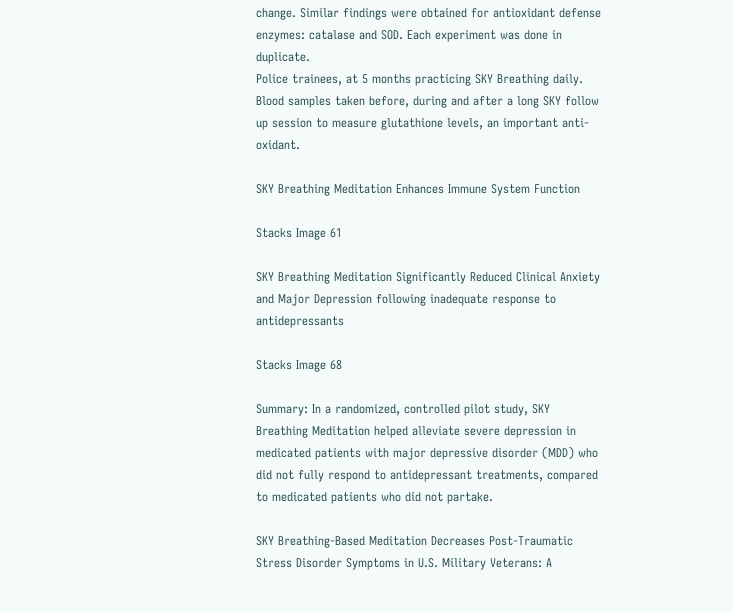change. Similar findings were obtained for antioxidant defense enzymes: catalase and SOD. Each experiment was done in duplicate.
Police trainees, at 5 months practicing SKY Breathing daily. Blood samples taken before, during and after a long SKY follow up session to measure glutathione levels, an important anti-oxidant.

SKY Breathing Meditation Enhances Immune System Function

Stacks Image 61

SKY Breathing Meditation Significantly Reduced Clinical Anxiety and Major Depression following inadequate response to antidepressants

Stacks Image 68

Summary: In a randomized, controlled pilot study, SKY Breathing Meditation helped alleviate severe depression in medicated patients with major depressive disorder (MDD) who did not fully respond to antidepressant treatments, compared to medicated patients who did not partake.

SKY Breathing-Based Meditation Decreases Post-Traumatic Stress Disorder Symptoms in U.S. Military Veterans: A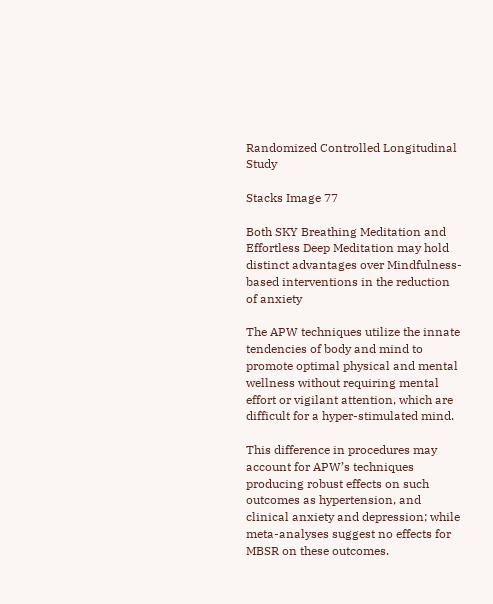Randomized Controlled Longitudinal Study

Stacks Image 77

Both SKY Breathing Meditation and Effortless Deep Meditation may hold distinct advantages over Mindfulness-based interventions in the reduction of anxiety

The APW techniques utilize the innate tendencies of body and mind to promote optimal physical and mental wellness without requiring mental effort or vigilant attention, which are difficult for a hyper-stimulated mind.

This difference in procedures may account for APW’s techniques producing robust effects on such outcomes as hypertension, and clinical anxiety and depression; while meta-analyses suggest no effects for MBSR on these outcomes.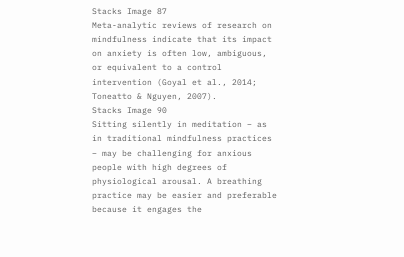Stacks Image 87
Meta-analytic reviews of research on mindfulness indicate that its impact on anxiety is often low, ambiguous, or equivalent to a control intervention (Goyal et al., 2014; Toneatto & Nguyen, 2007).
Stacks Image 90
Sitting silently in meditation – as in traditional mindfulness practices – may be challenging for anxious people with high degrees of physiological arousal. A breathing practice may be easier and preferable because it engages the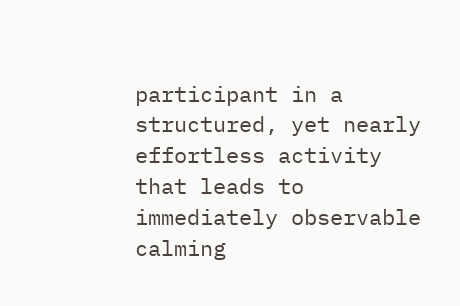participant in a structured, yet nearly effortless activity that leads to immediately observable calming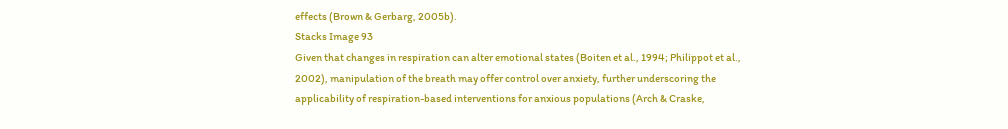effects (Brown & Gerbarg, 2005b).
Stacks Image 93
Given that changes in respiration can alter emotional states (Boiten et al., 1994; Philippot et al., 2002), manipulation of the breath may offer control over anxiety, further underscoring the applicability of respiration-based interventions for anxious populations (Arch & Craske,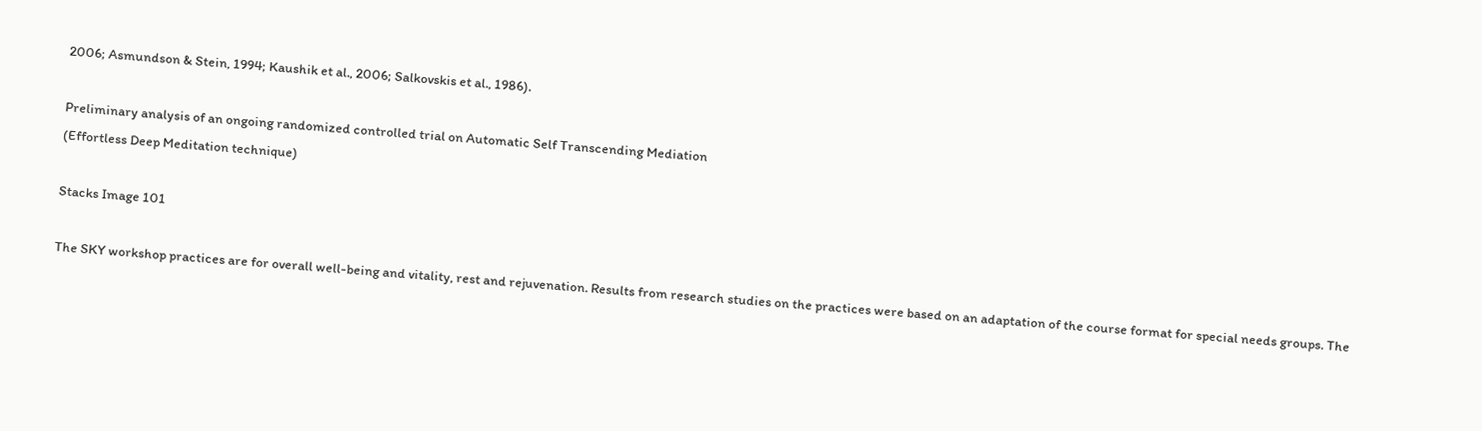2006; Asmundson & Stein, 1994; Kaushik et al., 2006; Salkovskis et al., 1986).

Preliminary analysis of an ongoing randomized controlled trial on Automatic Self Transcending Mediation
(Effortless Deep Meditation technique)

Stacks Image 101

The SKY workshop practices are for overall well-being and vitality, rest and rejuvenation. Results from research studies on the practices were based on an adaptation of the course format for special needs groups. The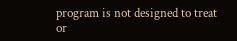program is not designed to treat or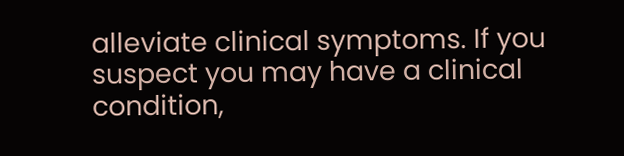alleviate clinical symptoms. If you suspect you may have a clinical condition,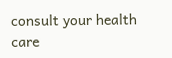consult your health care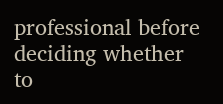professional before deciding whether to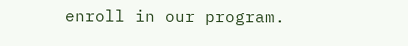enroll in our program.